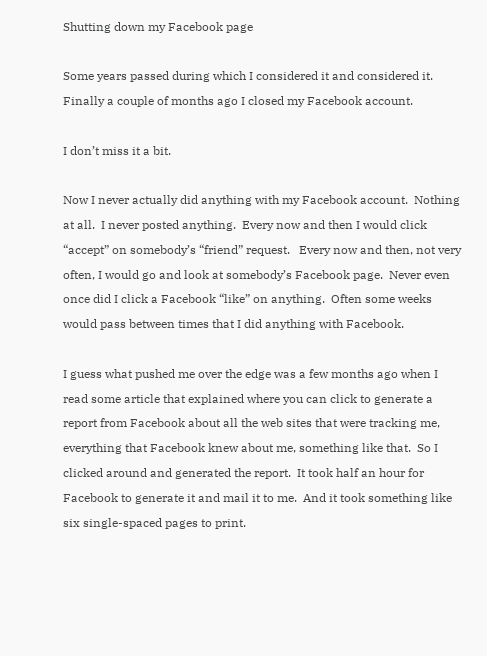Shutting down my Facebook page

Some years passed during which I considered it and considered it.  Finally a couple of months ago I closed my Facebook account.

I don’t miss it a bit.

Now I never actually did anything with my Facebook account.  Nothing at all.  I never posted anything.  Every now and then I would click “accept” on somebody’s “friend” request.   Every now and then, not very often, I would go and look at somebody’s Facebook page.  Never even once did I click a Facebook “like” on anything.  Often some weeks would pass between times that I did anything with Facebook.

I guess what pushed me over the edge was a few months ago when I read some article that explained where you can click to generate a report from Facebook about all the web sites that were tracking me, everything that Facebook knew about me, something like that.  So I clicked around and generated the report.  It took half an hour for Facebook to generate it and mail it to me.  And it took something like six single-spaced pages to print.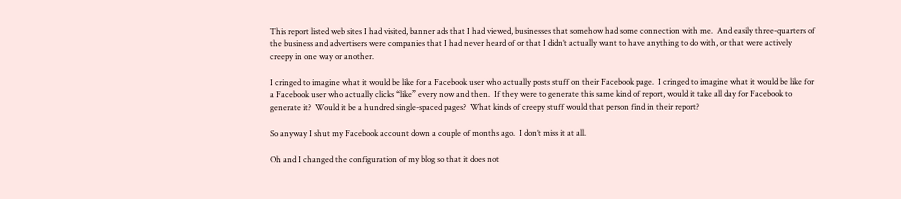This report listed web sites I had visited, banner ads that I had viewed, businesses that somehow had some connection with me.  And easily three-quarters of the business and advertisers were companies that I had never heard of or that I didn’t actually want to have anything to do with, or that were actively creepy in one way or another.

I cringed to imagine what it would be like for a Facebook user who actually posts stuff on their Facebook page.  I cringed to imagine what it would be like for a Facebook user who actually clicks “like” every now and then.  If they were to generate this same kind of report, would it take all day for Facebook to generate it?  Would it be a hundred single-spaced pages?  What kinds of creepy stuff would that person find in their report?

So anyway I shut my Facebook account down a couple of months ago.  I don’t miss it at all.

Oh and I changed the configuration of my blog so that it does not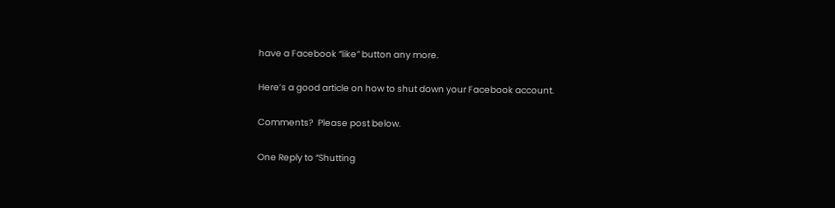have a Facebook “like” button any more.

Here’s a good article on how to shut down your Facebook account.

Comments?  Please post below.

One Reply to “Shutting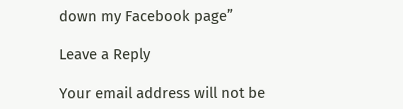down my Facebook page”

Leave a Reply

Your email address will not be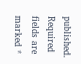published. Required fields are marked *